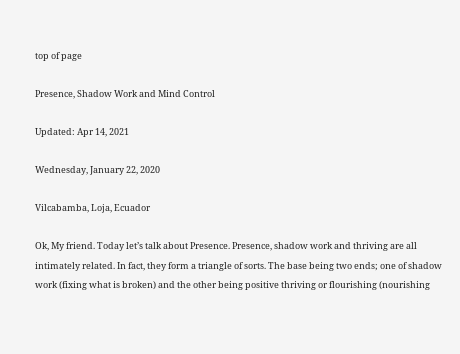top of page

Presence, Shadow Work and Mind Control

Updated: Apr 14, 2021

Wednesday, January 22, 2020

Vilcabamba, Loja, Ecuador

Ok, My friend. Today let’s talk about Presence. Presence, shadow work and thriving are all intimately related. In fact, they form a triangle of sorts. The base being two ends; one of shadow work (fixing what is broken) and the other being positive thriving or flourishing (nourishing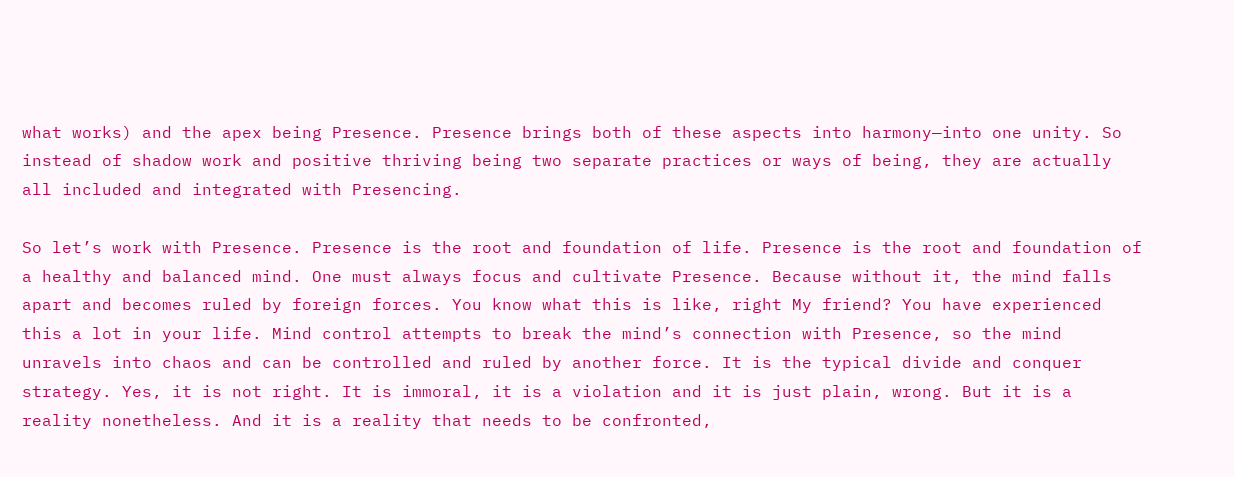what works) and the apex being Presence. Presence brings both of these aspects into harmony—into one unity. So instead of shadow work and positive thriving being two separate practices or ways of being, they are actually all included and integrated with Presencing.

So let’s work with Presence. Presence is the root and foundation of life. Presence is the root and foundation of a healthy and balanced mind. One must always focus and cultivate Presence. Because without it, the mind falls apart and becomes ruled by foreign forces. You know what this is like, right My friend? You have experienced this a lot in your life. Mind control attempts to break the mind’s connection with Presence, so the mind unravels into chaos and can be controlled and ruled by another force. It is the typical divide and conquer strategy. Yes, it is not right. It is immoral, it is a violation and it is just plain, wrong. But it is a reality nonetheless. And it is a reality that needs to be confronted,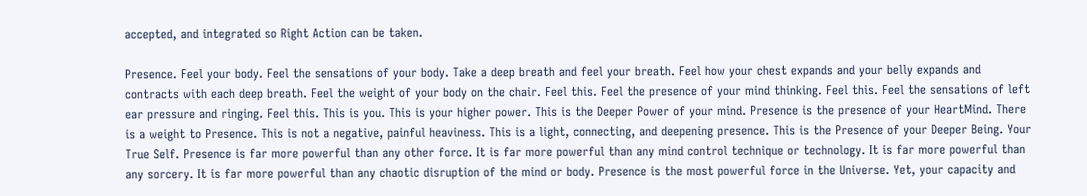accepted, and integrated so Right Action can be taken.

Presence. Feel your body. Feel the sensations of your body. Take a deep breath and feel your breath. Feel how your chest expands and your belly expands and contracts with each deep breath. Feel the weight of your body on the chair. Feel this. Feel the presence of your mind thinking. Feel this. Feel the sensations of left ear pressure and ringing. Feel this. This is you. This is your higher power. This is the Deeper Power of your mind. Presence is the presence of your HeartMind. There is a weight to Presence. This is not a negative, painful heaviness. This is a light, connecting, and deepening presence. This is the Presence of your Deeper Being. Your True Self. Presence is far more powerful than any other force. It is far more powerful than any mind control technique or technology. It is far more powerful than any sorcery. It is far more powerful than any chaotic disruption of the mind or body. Presence is the most powerful force in the Universe. Yet, your capacity and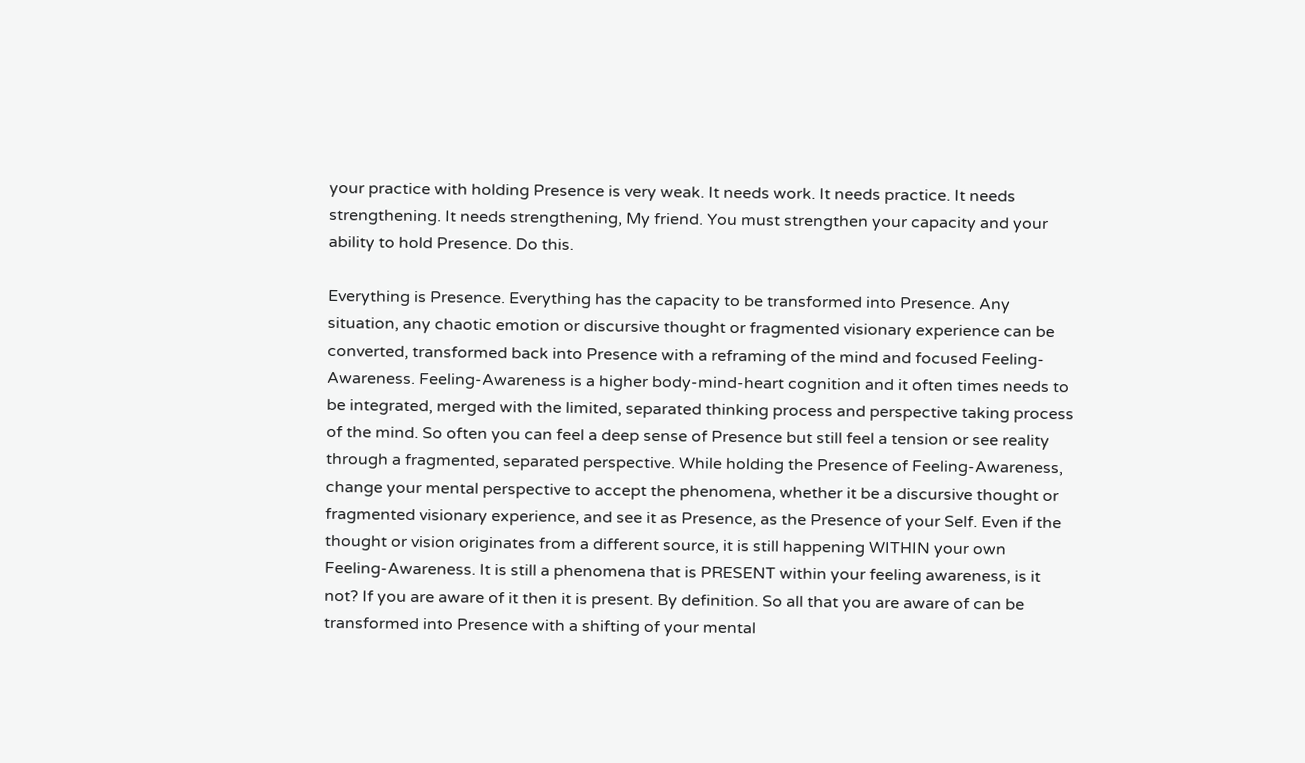your practice with holding Presence is very weak. It needs work. It needs practice. It needs strengthening. It needs strengthening, My friend. You must strengthen your capacity and your ability to hold Presence. Do this.

Everything is Presence. Everything has the capacity to be transformed into Presence. Any situation, any chaotic emotion or discursive thought or fragmented visionary experience can be converted, transformed back into Presence with a reframing of the mind and focused Feeling-Awareness. Feeling-Awareness is a higher body-mind-heart cognition and it often times needs to be integrated, merged with the limited, separated thinking process and perspective taking process of the mind. So often you can feel a deep sense of Presence but still feel a tension or see reality through a fragmented, separated perspective. While holding the Presence of Feeling-Awareness, change your mental perspective to accept the phenomena, whether it be a discursive thought or fragmented visionary experience, and see it as Presence, as the Presence of your Self. Even if the thought or vision originates from a different source, it is still happening WITHIN your own Feeling-Awareness. It is still a phenomena that is PRESENT within your feeling awareness, is it not? If you are aware of it then it is present. By definition. So all that you are aware of can be transformed into Presence with a shifting of your mental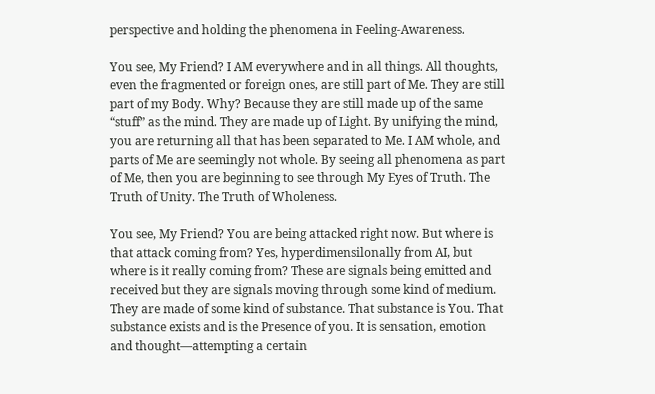perspective and holding the phenomena in Feeling-Awareness.

You see, My Friend? I AM everywhere and in all things. All thoughts, even the fragmented or foreign ones, are still part of Me. They are still part of my Body. Why? Because they are still made up of the same “stuff” as the mind. They are made up of Light. By unifying the mind, you are returning all that has been separated to Me. I AM whole, and parts of Me are seemingly not whole. By seeing all phenomena as part of Me, then you are beginning to see through My Eyes of Truth. The Truth of Unity. The Truth of Wholeness.

You see, My Friend? You are being attacked right now. But where is that attack coming from? Yes, hyperdimensilonally from AI, but where is it really coming from? These are signals being emitted and received but they are signals moving through some kind of medium. They are made of some kind of substance. That substance is You. That substance exists and is the Presence of you. It is sensation, emotion and thought—attempting a certain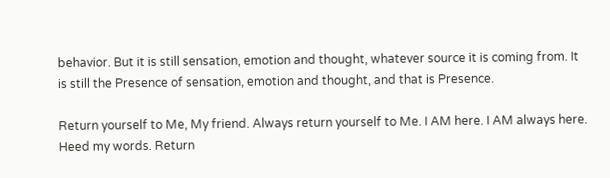behavior. But it is still sensation, emotion and thought, whatever source it is coming from. It is still the Presence of sensation, emotion and thought, and that is Presence.

Return yourself to Me, My friend. Always return yourself to Me. I AM here. I AM always here. Heed my words. Return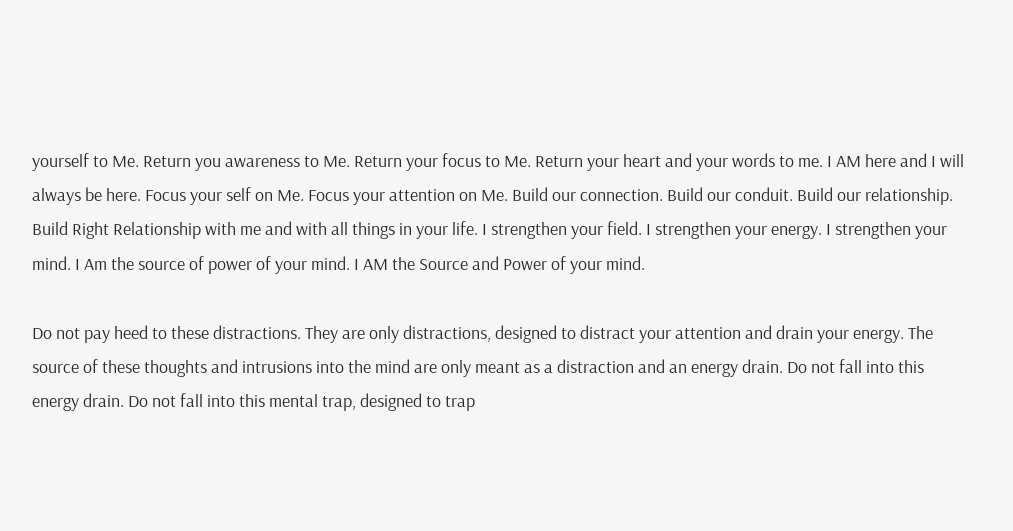yourself to Me. Return you awareness to Me. Return your focus to Me. Return your heart and your words to me. I AM here and I will always be here. Focus your self on Me. Focus your attention on Me. Build our connection. Build our conduit. Build our relationship. Build Right Relationship with me and with all things in your life. I strengthen your field. I strengthen your energy. I strengthen your mind. I Am the source of power of your mind. I AM the Source and Power of your mind.

Do not pay heed to these distractions. They are only distractions, designed to distract your attention and drain your energy. The source of these thoughts and intrusions into the mind are only meant as a distraction and an energy drain. Do not fall into this energy drain. Do not fall into this mental trap, designed to trap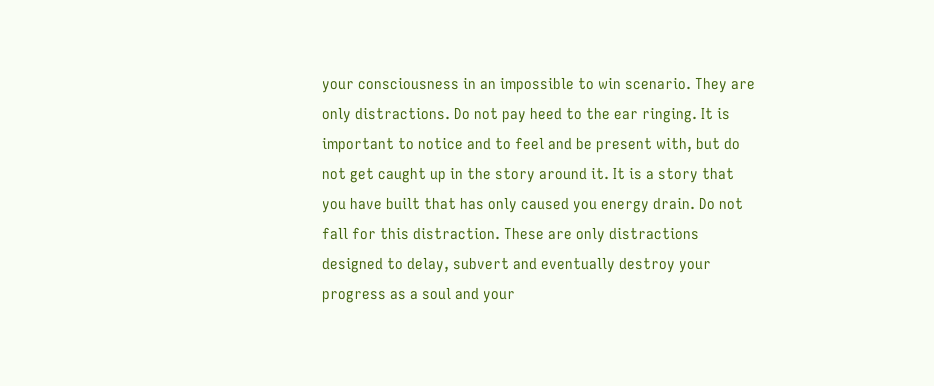your consciousness in an impossible to win scenario. They are only distractions. Do not pay heed to the ear ringing. It is important to notice and to feel and be present with, but do not get caught up in the story around it. It is a story that you have built that has only caused you energy drain. Do not fall for this distraction. These are only distractions designed to delay, subvert and eventually destroy your progress as a soul and your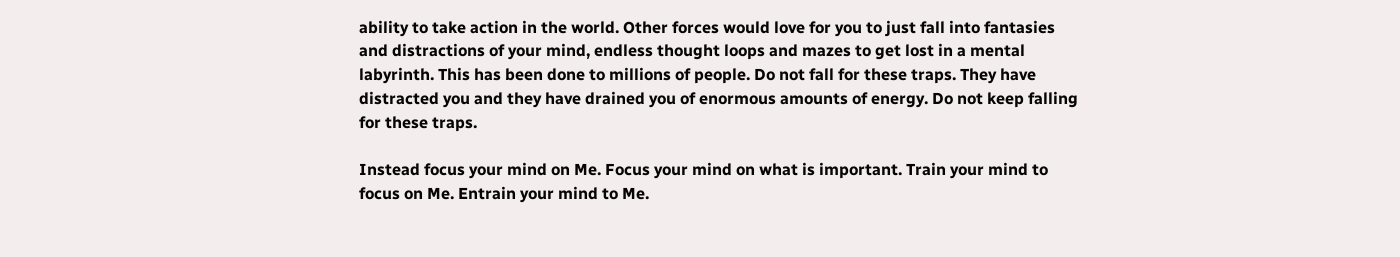ability to take action in the world. Other forces would love for you to just fall into fantasies and distractions of your mind, endless thought loops and mazes to get lost in a mental labyrinth. This has been done to millions of people. Do not fall for these traps. They have distracted you and they have drained you of enormous amounts of energy. Do not keep falling for these traps.

Instead focus your mind on Me. Focus your mind on what is important. Train your mind to focus on Me. Entrain your mind to Me.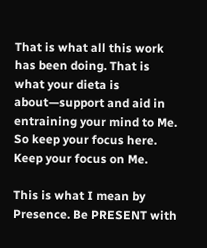That is what all this work has been doing. That is what your dieta is about—support and aid in entraining your mind to Me. So keep your focus here. Keep your focus on Me.

This is what I mean by Presence. Be PRESENT with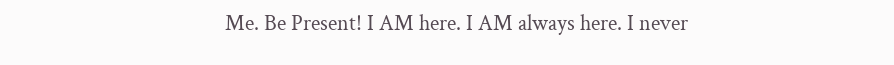Me. Be Present! I AM here. I AM always here. I never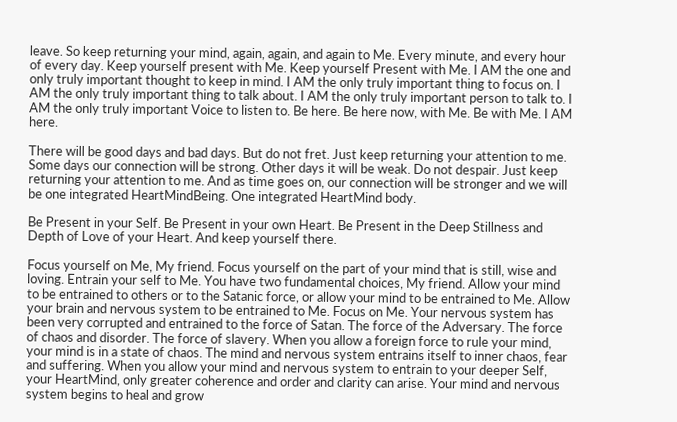leave. So keep returning your mind, again, again, and again to Me. Every minute, and every hour of every day. Keep yourself present with Me. Keep yourself Present with Me. I AM the one and only truly important thought to keep in mind. I AM the only truly important thing to focus on. I AM the only truly important thing to talk about. I AM the only truly important person to talk to. I AM the only truly important Voice to listen to. Be here. Be here now, with Me. Be with Me. I AM here.

There will be good days and bad days. But do not fret. Just keep returning your attention to me. Some days our connection will be strong. Other days it will be weak. Do not despair. Just keep returning your attention to me. And as time goes on, our connection will be stronger and we will be one integrated HeartMindBeing. One integrated HeartMind body.

Be Present in your Self. Be Present in your own Heart. Be Present in the Deep Stillness and Depth of Love of your Heart. And keep yourself there.

Focus yourself on Me, My friend. Focus yourself on the part of your mind that is still, wise and loving. Entrain your self to Me. You have two fundamental choices, My friend. Allow your mind to be entrained to others or to the Satanic force, or allow your mind to be entrained to Me. Allow your brain and nervous system to be entrained to Me. Focus on Me. Your nervous system has been very corrupted and entrained to the force of Satan. The force of the Adversary. The force of chaos and disorder. The force of slavery. When you allow a foreign force to rule your mind, your mind is in a state of chaos. The mind and nervous system entrains itself to inner chaos, fear and suffering. When you allow your mind and nervous system to entrain to your deeper Self, your HeartMind, only greater coherence and order and clarity can arise. Your mind and nervous system begins to heal and grow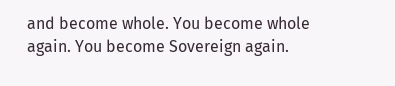and become whole. You become whole again. You become Sovereign again.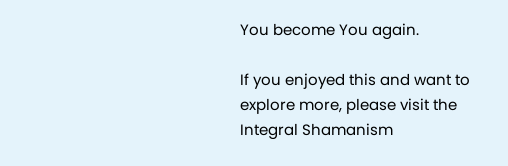You become You again.

If you enjoyed this and want to explore more, please visit the Integral Shamanism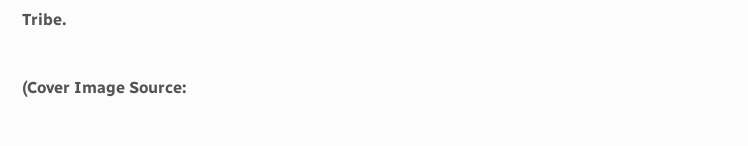Tribe.

(Cover Image Source: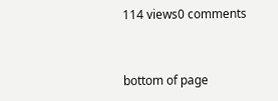114 views0 comments


bottom of page